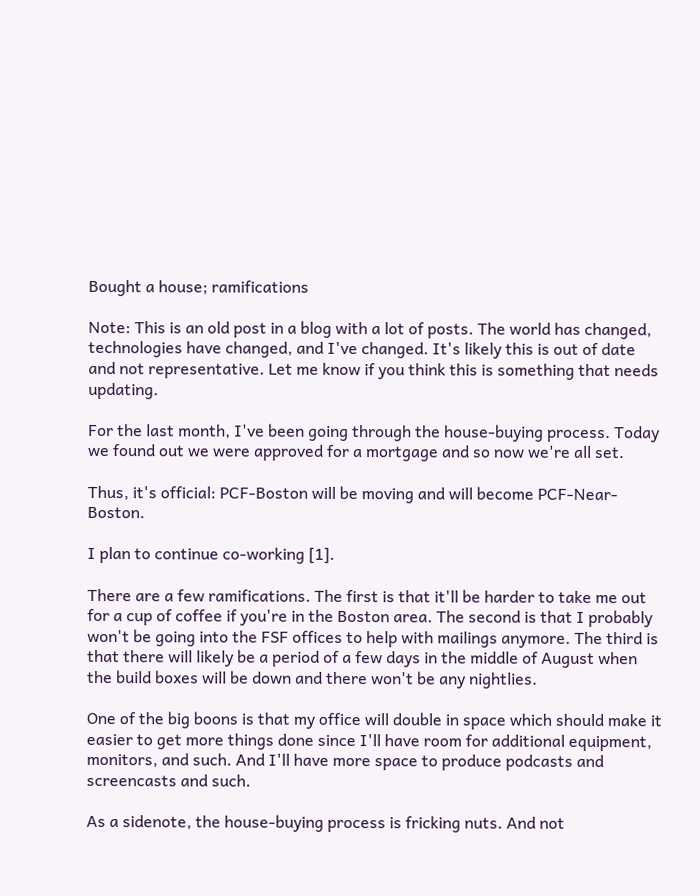Bought a house; ramifications

Note: This is an old post in a blog with a lot of posts. The world has changed, technologies have changed, and I've changed. It's likely this is out of date and not representative. Let me know if you think this is something that needs updating.

For the last month, I've been going through the house-buying process. Today we found out we were approved for a mortgage and so now we're all set.

Thus, it's official: PCF-Boston will be moving and will become PCF-Near-Boston.

I plan to continue co-working [1].

There are a few ramifications. The first is that it'll be harder to take me out for a cup of coffee if you're in the Boston area. The second is that I probably won't be going into the FSF offices to help with mailings anymore. The third is that there will likely be a period of a few days in the middle of August when the build boxes will be down and there won't be any nightlies.

One of the big boons is that my office will double in space which should make it easier to get more things done since I'll have room for additional equipment, monitors, and such. And I'll have more space to produce podcasts and screencasts and such.

As a sidenote, the house-buying process is fricking nuts. And not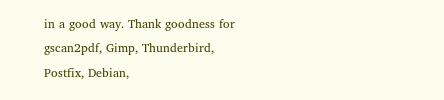in a good way. Thank goodness for gscan2pdf, Gimp, Thunderbird, Postfix, Debian,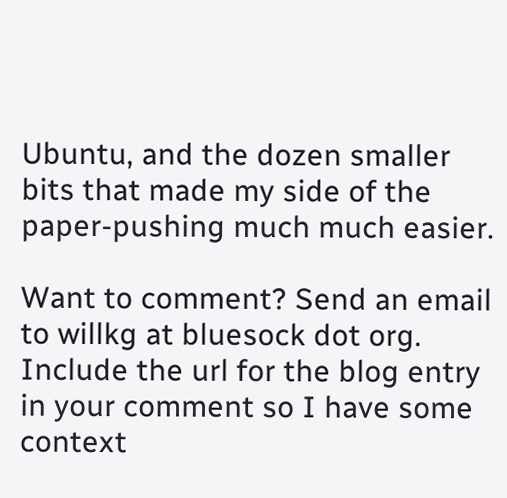Ubuntu, and the dozen smaller bits that made my side of the paper-pushing much much easier.

Want to comment? Send an email to willkg at bluesock dot org. Include the url for the blog entry in your comment so I have some context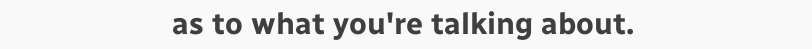as to what you're talking about.